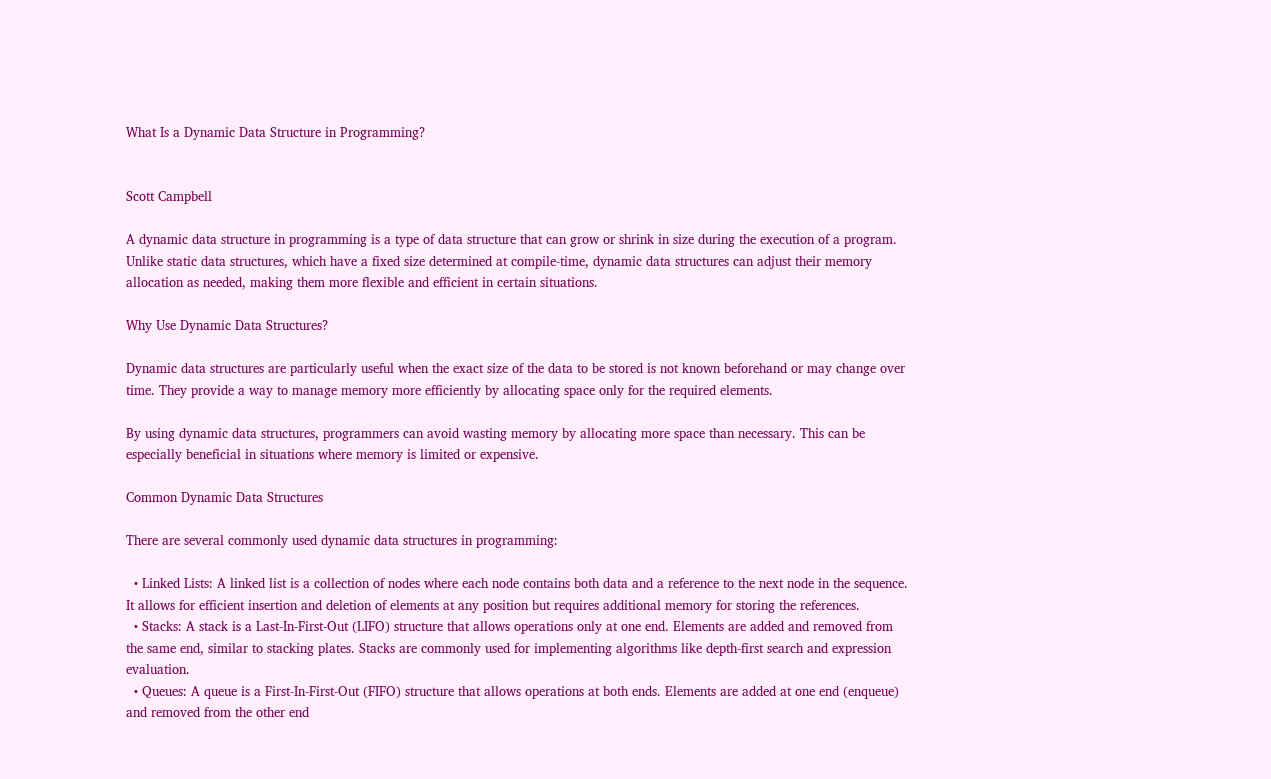What Is a Dynamic Data Structure in Programming?


Scott Campbell

A dynamic data structure in programming is a type of data structure that can grow or shrink in size during the execution of a program. Unlike static data structures, which have a fixed size determined at compile-time, dynamic data structures can adjust their memory allocation as needed, making them more flexible and efficient in certain situations.

Why Use Dynamic Data Structures?

Dynamic data structures are particularly useful when the exact size of the data to be stored is not known beforehand or may change over time. They provide a way to manage memory more efficiently by allocating space only for the required elements.

By using dynamic data structures, programmers can avoid wasting memory by allocating more space than necessary. This can be especially beneficial in situations where memory is limited or expensive.

Common Dynamic Data Structures

There are several commonly used dynamic data structures in programming:

  • Linked Lists: A linked list is a collection of nodes where each node contains both data and a reference to the next node in the sequence. It allows for efficient insertion and deletion of elements at any position but requires additional memory for storing the references.
  • Stacks: A stack is a Last-In-First-Out (LIFO) structure that allows operations only at one end. Elements are added and removed from the same end, similar to stacking plates. Stacks are commonly used for implementing algorithms like depth-first search and expression evaluation.
  • Queues: A queue is a First-In-First-Out (FIFO) structure that allows operations at both ends. Elements are added at one end (enqueue) and removed from the other end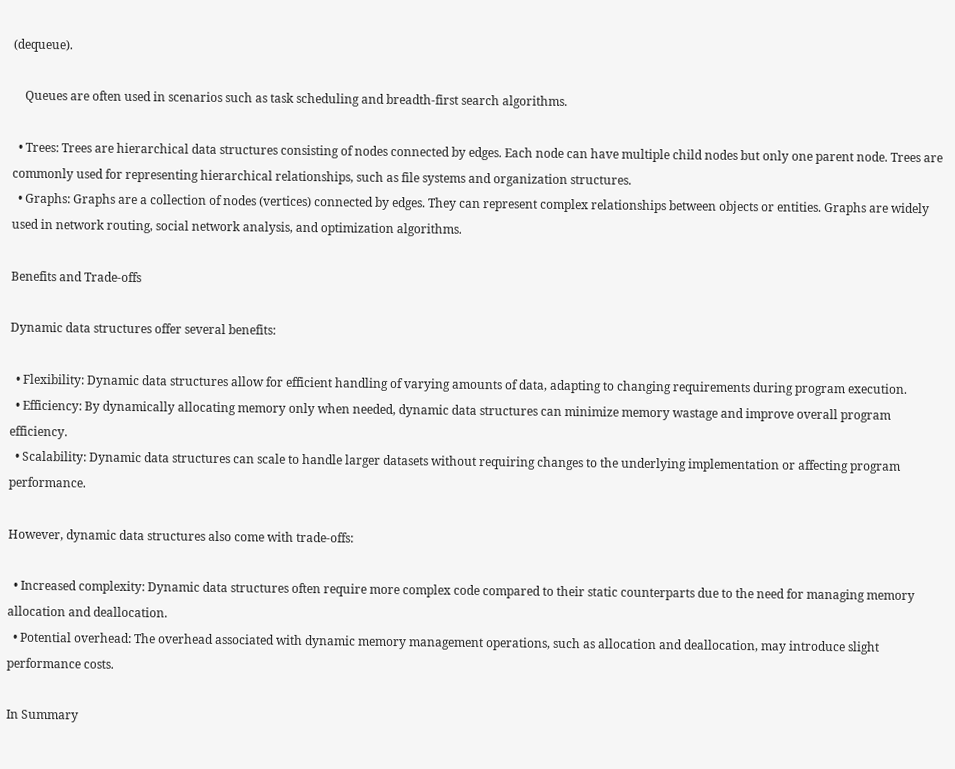(dequeue).

    Queues are often used in scenarios such as task scheduling and breadth-first search algorithms.

  • Trees: Trees are hierarchical data structures consisting of nodes connected by edges. Each node can have multiple child nodes but only one parent node. Trees are commonly used for representing hierarchical relationships, such as file systems and organization structures.
  • Graphs: Graphs are a collection of nodes (vertices) connected by edges. They can represent complex relationships between objects or entities. Graphs are widely used in network routing, social network analysis, and optimization algorithms.

Benefits and Trade-offs

Dynamic data structures offer several benefits:

  • Flexibility: Dynamic data structures allow for efficient handling of varying amounts of data, adapting to changing requirements during program execution.
  • Efficiency: By dynamically allocating memory only when needed, dynamic data structures can minimize memory wastage and improve overall program efficiency.
  • Scalability: Dynamic data structures can scale to handle larger datasets without requiring changes to the underlying implementation or affecting program performance.

However, dynamic data structures also come with trade-offs:

  • Increased complexity: Dynamic data structures often require more complex code compared to their static counterparts due to the need for managing memory allocation and deallocation.
  • Potential overhead: The overhead associated with dynamic memory management operations, such as allocation and deallocation, may introduce slight performance costs.

In Summary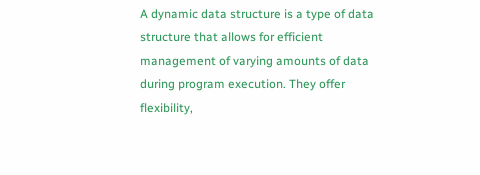A dynamic data structure is a type of data structure that allows for efficient management of varying amounts of data during program execution. They offer flexibility,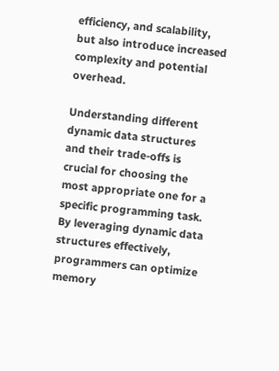efficiency, and scalability, but also introduce increased complexity and potential overhead.

Understanding different dynamic data structures and their trade-offs is crucial for choosing the most appropriate one for a specific programming task. By leveraging dynamic data structures effectively, programmers can optimize memory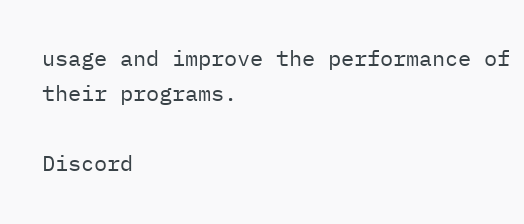usage and improve the performance of their programs.

Discord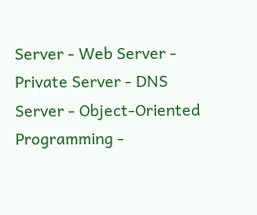Server - Web Server - Private Server - DNS Server - Object-Oriented Programming -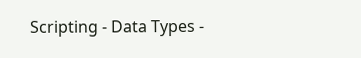Scripting - Data Types -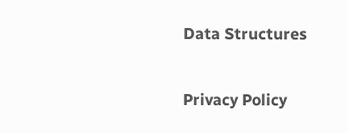Data Structures

Privacy Policy